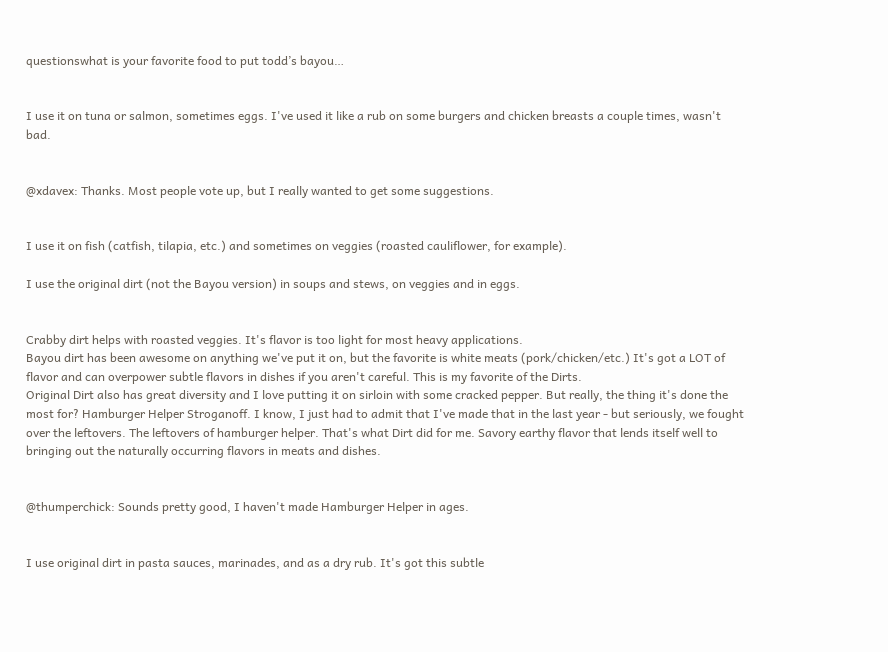questionswhat is your favorite food to put todd’s bayou…


I use it on tuna or salmon, sometimes eggs. I've used it like a rub on some burgers and chicken breasts a couple times, wasn't bad.


@xdavex: Thanks. Most people vote up, but I really wanted to get some suggestions.


I use it on fish (catfish, tilapia, etc.) and sometimes on veggies (roasted cauliflower, for example).

I use the original dirt (not the Bayou version) in soups and stews, on veggies and in eggs.


Crabby dirt helps with roasted veggies. It's flavor is too light for most heavy applications.
Bayou dirt has been awesome on anything we've put it on, but the favorite is white meats (pork/chicken/etc.) It's got a LOT of flavor and can overpower subtle flavors in dishes if you aren't careful. This is my favorite of the Dirts.
Original Dirt also has great diversity and I love putting it on sirloin with some cracked pepper. But really, the thing it's done the most for? Hamburger Helper Stroganoff. I know, I just had to admit that I've made that in the last year - but seriously, we fought over the leftovers. The leftovers of hamburger helper. That's what Dirt did for me. Savory earthy flavor that lends itself well to bringing out the naturally occurring flavors in meats and dishes.


@thumperchick: Sounds pretty good, I haven't made Hamburger Helper in ages.


I use original dirt in pasta sauces, marinades, and as a dry rub. It's got this subtle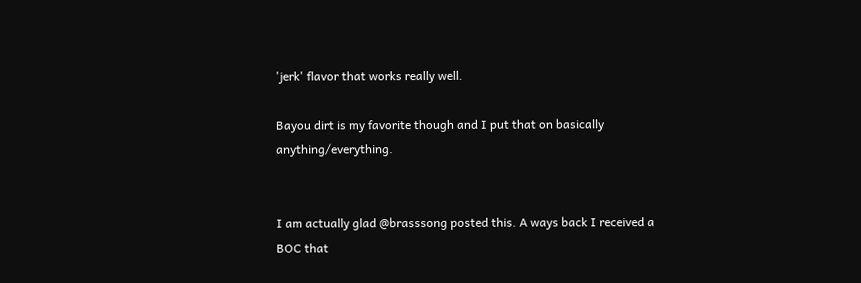'jerk' flavor that works really well.

Bayou dirt is my favorite though and I put that on basically anything/everything.


I am actually glad @brasssong posted this. A ways back I received a BOC that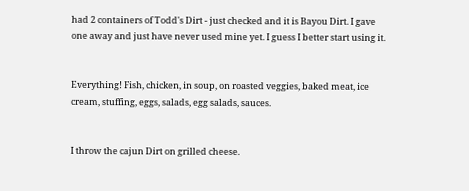had 2 containers of Todd's Dirt - just checked and it is Bayou Dirt. I gave one away and just have never used mine yet. I guess I better start using it.


Everything! Fish, chicken, in soup, on roasted veggies, baked meat, ice cream, stuffing, eggs, salads, egg salads, sauces.


I throw the cajun Dirt on grilled cheese.